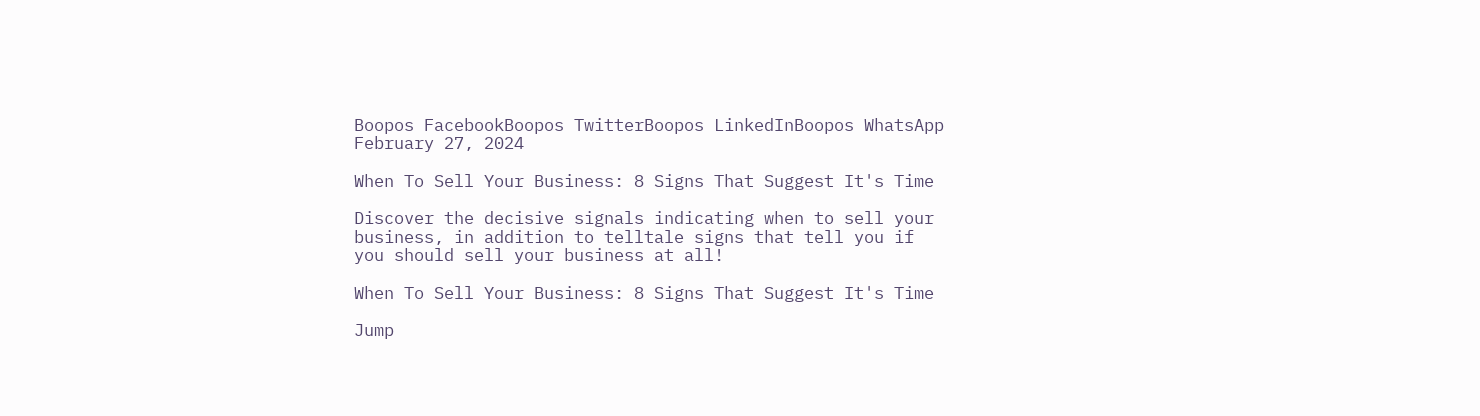Boopos FacebookBoopos TwitterBoopos LinkedInBoopos WhatsApp
February 27, 2024

When To Sell Your Business: 8 Signs That Suggest It's Time

Discover the decisive signals indicating when to sell your business, in addition to telltale signs that tell you if you should sell your business at all!

When To Sell Your Business: 8 Signs That Suggest It's Time

Jump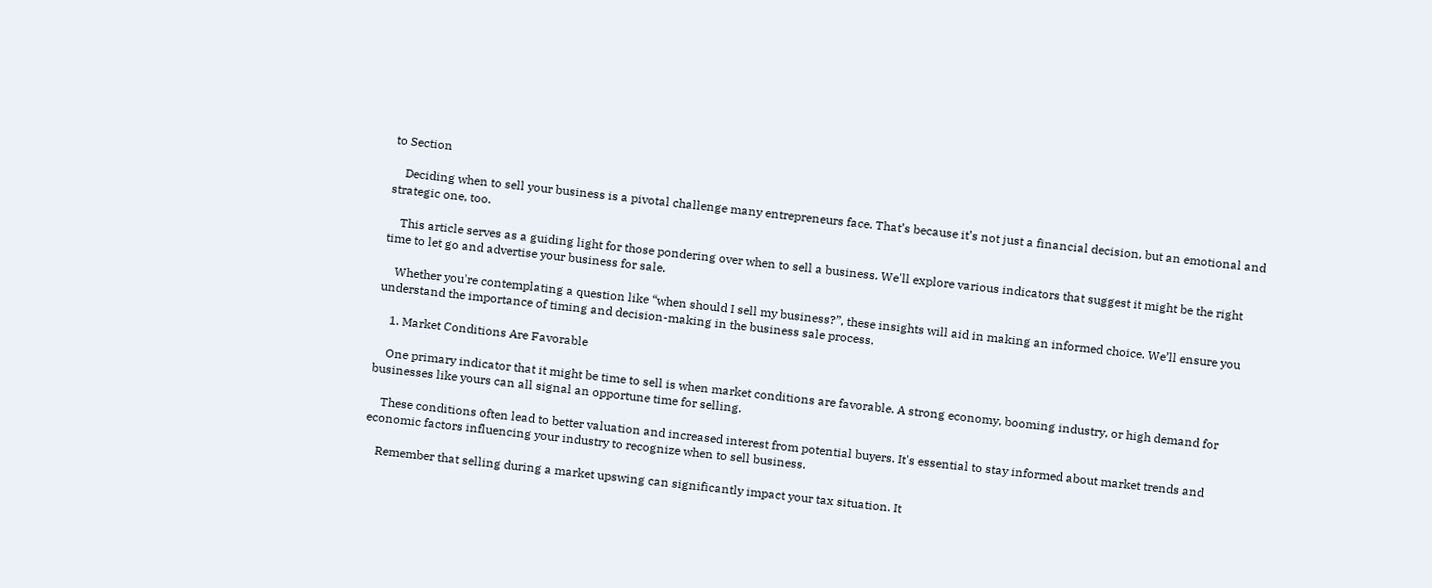to Section

    Deciding when to sell your business is a pivotal challenge many entrepreneurs face. That’s because it’s not just a financial decision, but an emotional and strategic one, too.

    This article serves as a guiding light for those pondering over when to sell a business. We'll explore various indicators that suggest it might be the right time to let go and advertise your business for sale.

    Whether you're contemplating a question like “when should I sell my business?”, these insights will aid in making an informed choice. We’ll ensure you understand the importance of timing and decision-making in the business sale process.

    1. Market Conditions Are Favorable

    One primary indicator that it might be time to sell is when market conditions are favorable. A strong economy, booming industry, or high demand for businesses like yours can all signal an opportune time for selling.

    These conditions often lead to better valuation and increased interest from potential buyers. It's essential to stay informed about market trends and economic factors influencing your industry to recognize when to sell business.

    Remember that selling during a market upswing can significantly impact your tax situation. It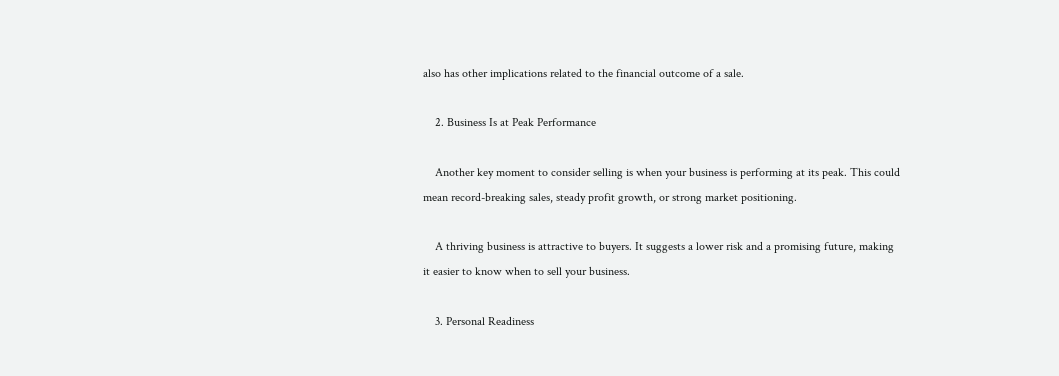also has other implications related to the financial outcome of a sale.

    2. Business Is at Peak Performance

    Another key moment to consider selling is when your business is performing at its peak. This could mean record-breaking sales, steady profit growth, or strong market positioning.

    A thriving business is attractive to buyers. It suggests a lower risk and a promising future, making it easier to know when to sell your business.

    3. Personal Readiness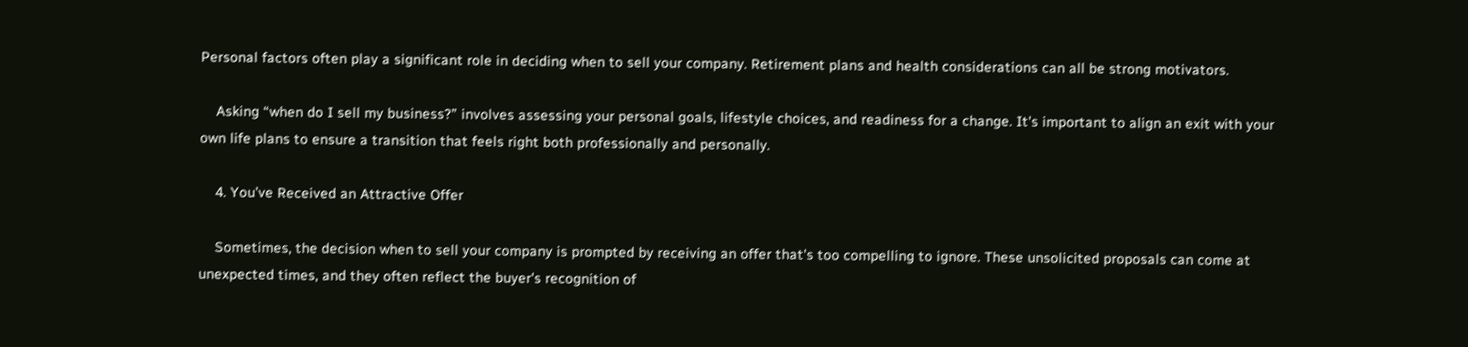Personal factors often play a significant role in deciding when to sell your company. Retirement plans and health considerations can all be strong motivators.

    Asking “when do I sell my business?” involves assessing your personal goals, lifestyle choices, and readiness for a change. It's important to align an exit with your own life plans to ensure a transition that feels right both professionally and personally.

    4. You’ve Received an Attractive Offer

    Sometimes, the decision when to sell your company is prompted by receiving an offer that's too compelling to ignore. These unsolicited proposals can come at unexpected times, and they often reflect the buyer's recognition of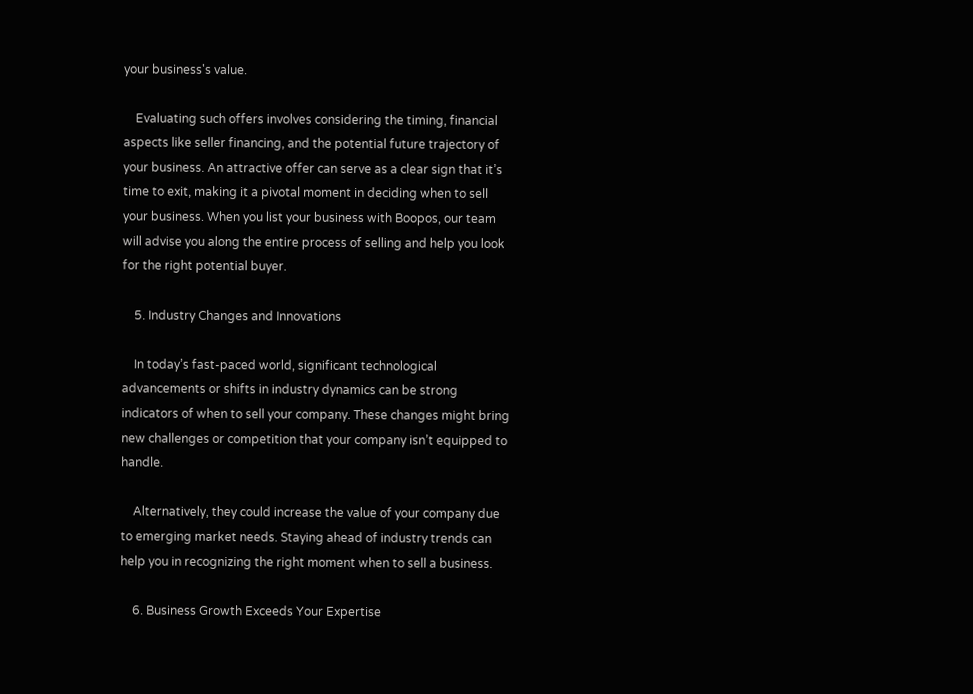your business's value.

    Evaluating such offers involves considering the timing, financial aspects like seller financing, and the potential future trajectory of your business. An attractive offer can serve as a clear sign that it’s time to exit, making it a pivotal moment in deciding when to sell your business. When you list your business with Boopos, our team will advise you along the entire process of selling and help you look for the right potential buyer.

    5. Industry Changes and Innovations

    In today’s fast-paced world, significant technological advancements or shifts in industry dynamics can be strong indicators of when to sell your company. These changes might bring new challenges or competition that your company isn’t equipped to handle.

    Alternatively, they could increase the value of your company due to emerging market needs. Staying ahead of industry trends can help you in recognizing the right moment when to sell a business.

    6. Business Growth Exceeds Your Expertise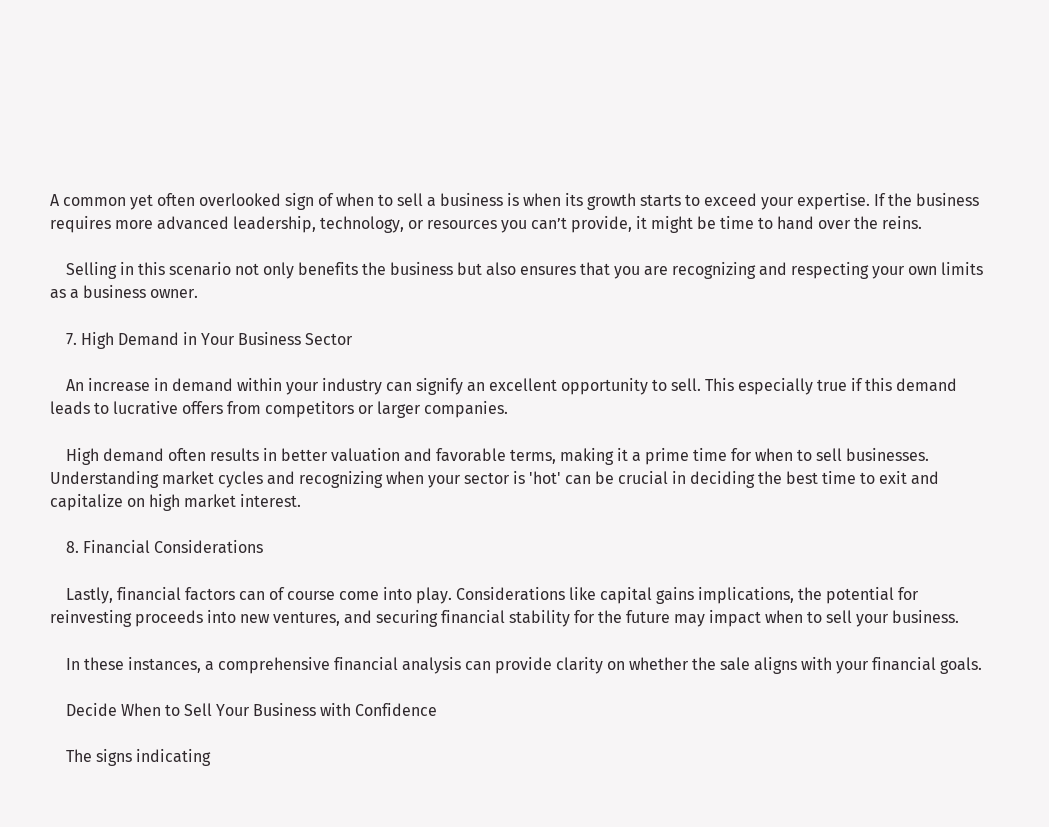A common yet often overlooked sign of when to sell a business is when its growth starts to exceed your expertise. If the business requires more advanced leadership, technology, or resources you can’t provide, it might be time to hand over the reins.

    Selling in this scenario not only benefits the business but also ensures that you are recognizing and respecting your own limits as a business owner.

    7. High Demand in Your Business Sector

    An increase in demand within your industry can signify an excellent opportunity to sell. This especially true if this demand leads to lucrative offers from competitors or larger companies.

    High demand often results in better valuation and favorable terms, making it a prime time for when to sell businesses. Understanding market cycles and recognizing when your sector is 'hot' can be crucial in deciding the best time to exit and capitalize on high market interest.

    8. Financial Considerations

    Lastly, financial factors can of course come into play. Considerations like capital gains implications, the potential for reinvesting proceeds into new ventures, and securing financial stability for the future may impact when to sell your business.

    In these instances, a comprehensive financial analysis can provide clarity on whether the sale aligns with your financial goals.

    Decide When to Sell Your Business with Confidence

    The signs indicating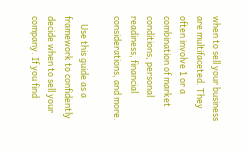when to sell your business are multifaceted. They often involve 1 or a combination of market conditions, personal readiness, financial considerations, and more.

    Use this guide as a framework to confidently decide when to sell your company. If you find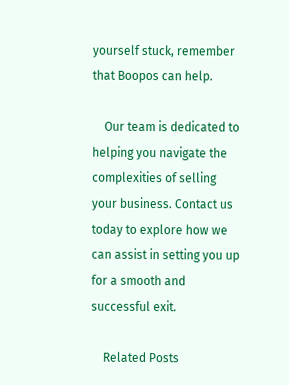yourself stuck, remember that Boopos can help.

    Our team is dedicated to helping you navigate the complexities of selling your business. Contact us today to explore how we can assist in setting you up for a smooth and successful exit.

    Related Posts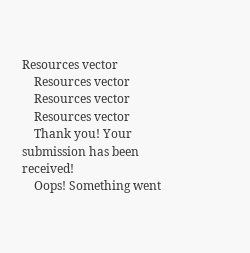Resources vector
    Resources vector
    Resources vector
    Resources vector
    Thank you! Your submission has been received!
    Oops! Something went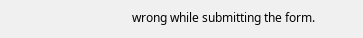wrong while submitting the form.